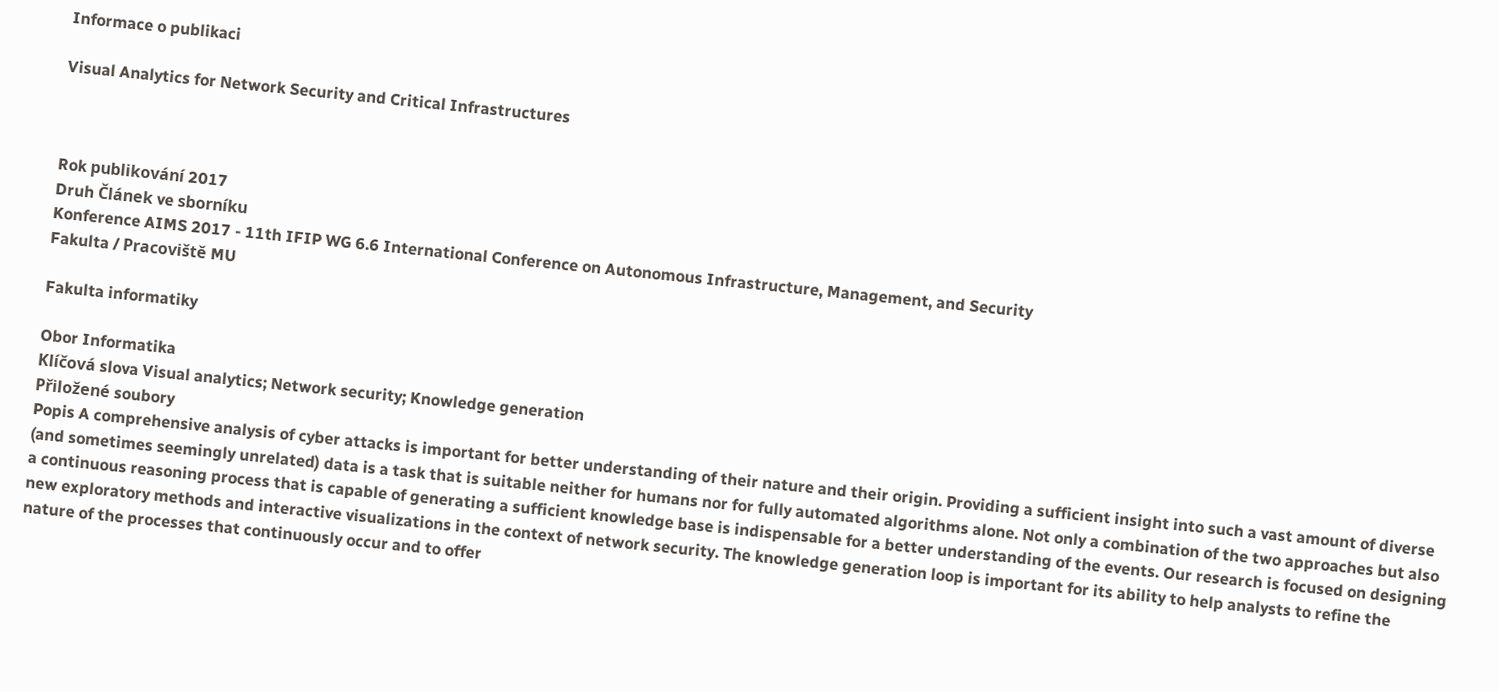Informace o publikaci

Visual Analytics for Network Security and Critical Infrastructures



Rok publikování 2017
Druh Článek ve sborníku
Konference AIMS 2017 - 11th IFIP WG 6.6 International Conference on Autonomous Infrastructure, Management, and Security
Fakulta / Pracoviště MU

Fakulta informatiky

Obor Informatika
Klíčová slova Visual analytics; Network security; Knowledge generation
Přiložené soubory
Popis A comprehensive analysis of cyber attacks is important for better understanding of their nature and their origin. Providing a sufficient insight into such a vast amount of diverse (and sometimes seemingly unrelated) data is a task that is suitable neither for humans nor for fully automated algorithms alone. Not only a combination of the two approaches but also a continuous reasoning process that is capable of generating a sufficient knowledge base is indispensable for a better understanding of the events. Our research is focused on designing new exploratory methods and interactive visualizations in the context of network security. The knowledge generation loop is important for its ability to help analysts to refine the nature of the processes that continuously occur and to offer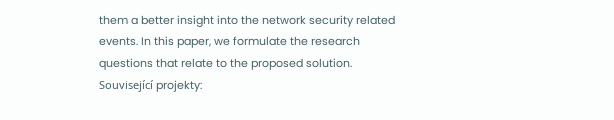them a better insight into the network security related events. In this paper, we formulate the research questions that relate to the proposed solution.
Související projekty: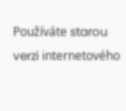Používáte starou verzi internetového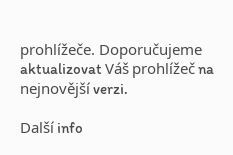prohlížeče. Doporučujeme aktualizovat Váš prohlížeč na nejnovější verzi.

Další info